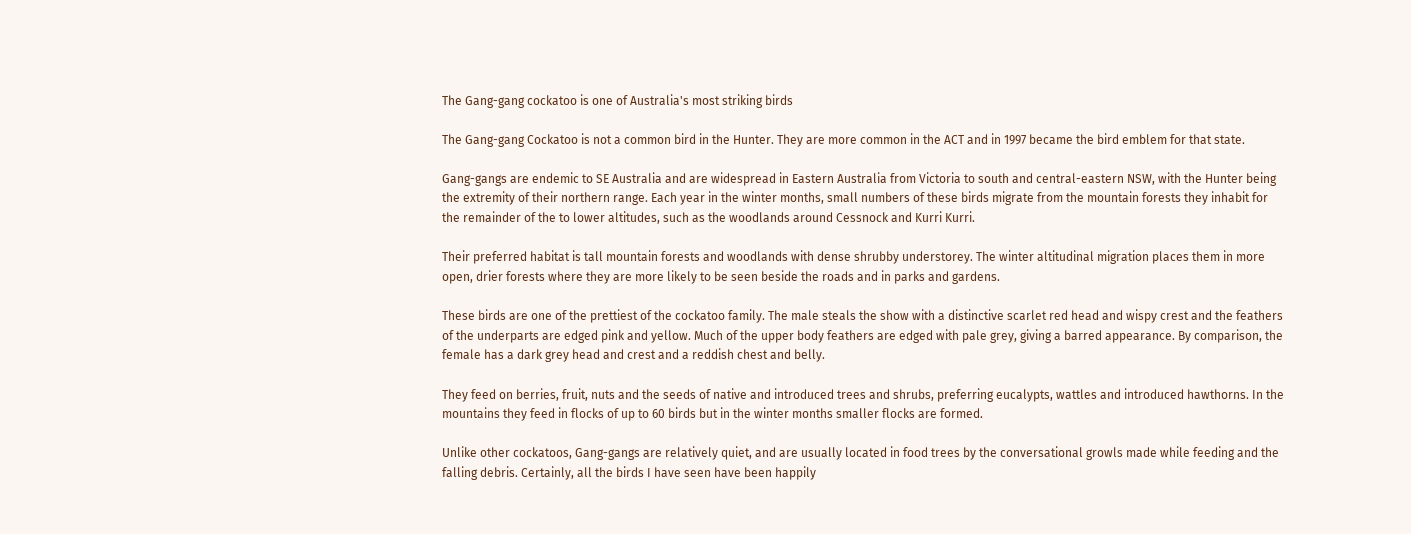The Gang-gang cockatoo is one of Australia's most striking birds

The Gang-gang Cockatoo is not a common bird in the Hunter. They are more common in the ACT and in 1997 became the bird emblem for that state.

Gang-gangs are endemic to SE Australia and are widespread in Eastern Australia from Victoria to south and central-eastern NSW, with the Hunter being the extremity of their northern range. Each year in the winter months, small numbers of these birds migrate from the mountain forests they inhabit for the remainder of the to lower altitudes, such as the woodlands around Cessnock and Kurri Kurri.

Their preferred habitat is tall mountain forests and woodlands with dense shrubby understorey. The winter altitudinal migration places them in more open, drier forests where they are more likely to be seen beside the roads and in parks and gardens.

These birds are one of the prettiest of the cockatoo family. The male steals the show with a distinctive scarlet red head and wispy crest and the feathers of the underparts are edged pink and yellow. Much of the upper body feathers are edged with pale grey, giving a barred appearance. By comparison, the female has a dark grey head and crest and a reddish chest and belly.

They feed on berries, fruit, nuts and the seeds of native and introduced trees and shrubs, preferring eucalypts, wattles and introduced hawthorns. In the mountains they feed in flocks of up to 60 birds but in the winter months smaller flocks are formed.

Unlike other cockatoos, Gang-gangs are relatively quiet, and are usually located in food trees by the conversational growls made while feeding and the falling debris. Certainly, all the birds I have seen have been happily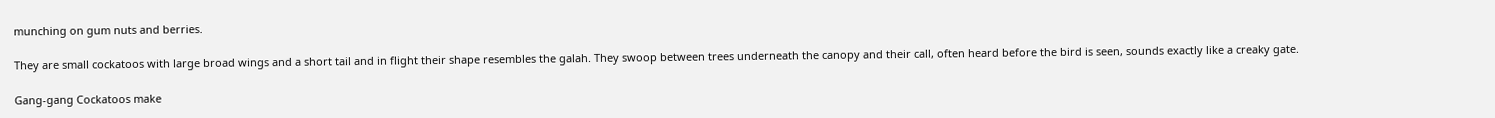munching on gum nuts and berries.

They are small cockatoos with large broad wings and a short tail and in flight their shape resembles the galah. They swoop between trees underneath the canopy and their call, often heard before the bird is seen, sounds exactly like a creaky gate.

Gang-gang Cockatoos make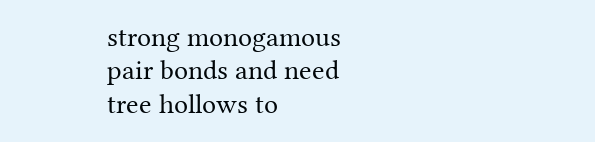strong monogamous pair bonds and need tree hollows to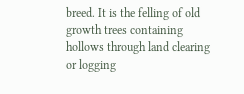breed. It is the felling of old growth trees containing hollows through land clearing or logging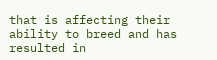that is affecting their ability to breed and has resulted in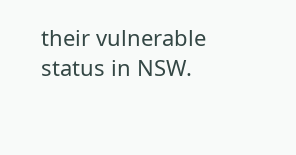their vulnerable status in NSW.